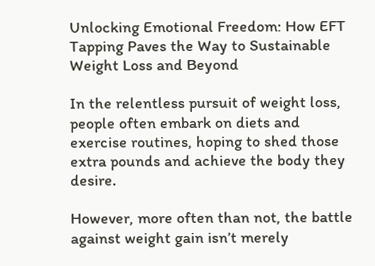Unlocking Emotional Freedom: How EFT Tapping Paves the Way to Sustainable Weight Loss and Beyond

In the relentless pursuit of weight loss, people often embark on diets and exercise routines, hoping to shed those extra pounds and achieve the body they desire.

However, more often than not, the battle against weight gain isn’t merely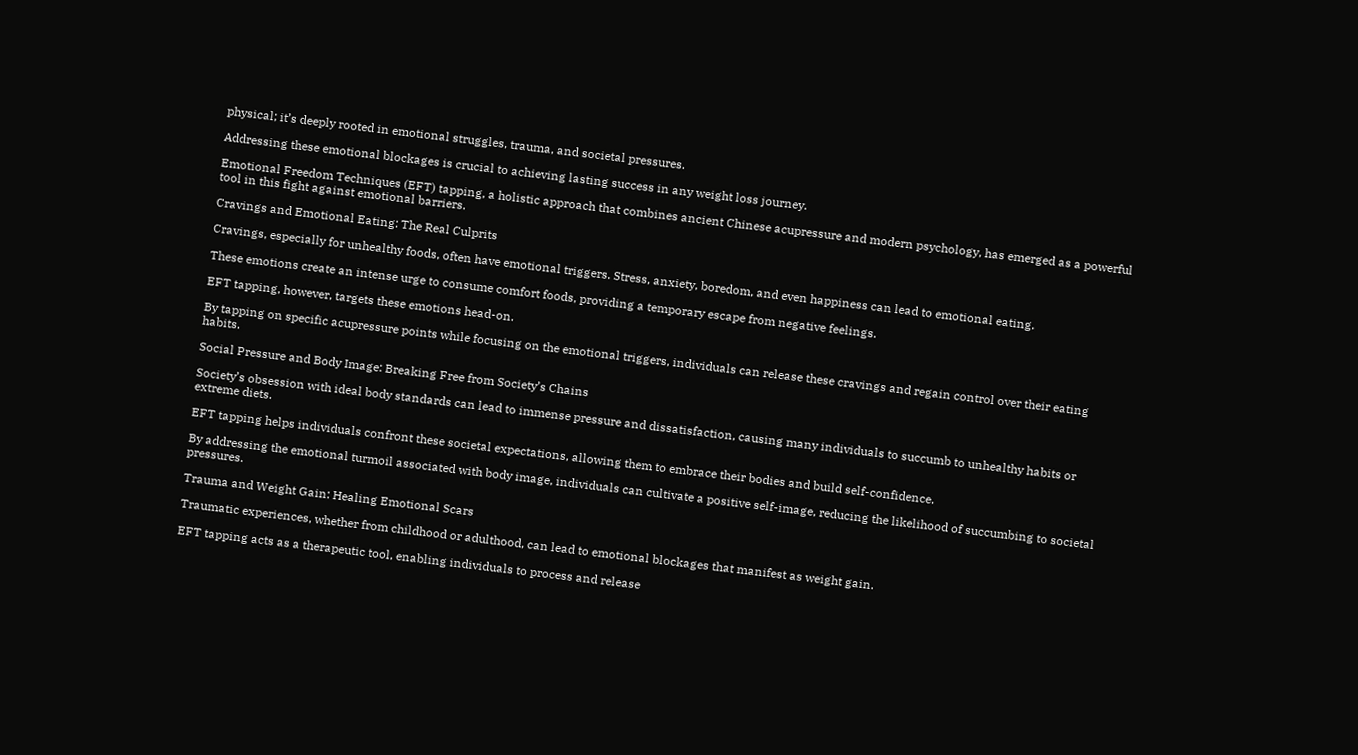physical; it’s deeply rooted in emotional struggles, trauma, and societal pressures.

Addressing these emotional blockages is crucial to achieving lasting success in any weight loss journey.

Emotional Freedom Techniques (EFT) tapping, a holistic approach that combines ancient Chinese acupressure and modern psychology, has emerged as a powerful tool in this fight against emotional barriers.

Cravings and Emotional Eating: The Real Culprits

Cravings, especially for unhealthy foods, often have emotional triggers. Stress, anxiety, boredom, and even happiness can lead to emotional eating.

These emotions create an intense urge to consume comfort foods, providing a temporary escape from negative feelings.

EFT tapping, however, targets these emotions head-on.

By tapping on specific acupressure points while focusing on the emotional triggers, individuals can release these cravings and regain control over their eating habits.

Social Pressure and Body Image: Breaking Free from Society’s Chains

Society’s obsession with ideal body standards can lead to immense pressure and dissatisfaction, causing many individuals to succumb to unhealthy habits or extreme diets.

EFT tapping helps individuals confront these societal expectations, allowing them to embrace their bodies and build self-confidence.

By addressing the emotional turmoil associated with body image, individuals can cultivate a positive self-image, reducing the likelihood of succumbing to societal pressures.

Trauma and Weight Gain: Healing Emotional Scars

Traumatic experiences, whether from childhood or adulthood, can lead to emotional blockages that manifest as weight gain.

EFT tapping acts as a therapeutic tool, enabling individuals to process and release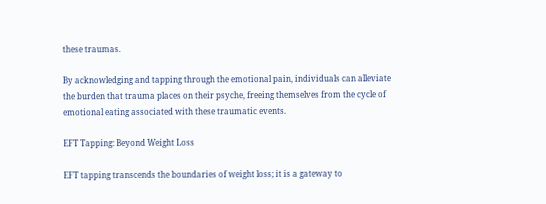these traumas.

By acknowledging and tapping through the emotional pain, individuals can alleviate the burden that trauma places on their psyche, freeing themselves from the cycle of emotional eating associated with these traumatic events.

EFT Tapping: Beyond Weight Loss

EFT tapping transcends the boundaries of weight loss; it is a gateway to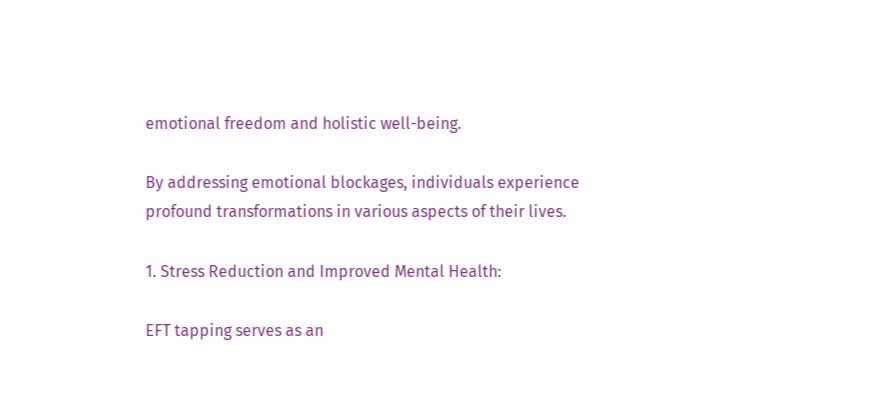emotional freedom and holistic well-being.

By addressing emotional blockages, individuals experience profound transformations in various aspects of their lives.

1. Stress Reduction and Improved Mental Health:

EFT tapping serves as an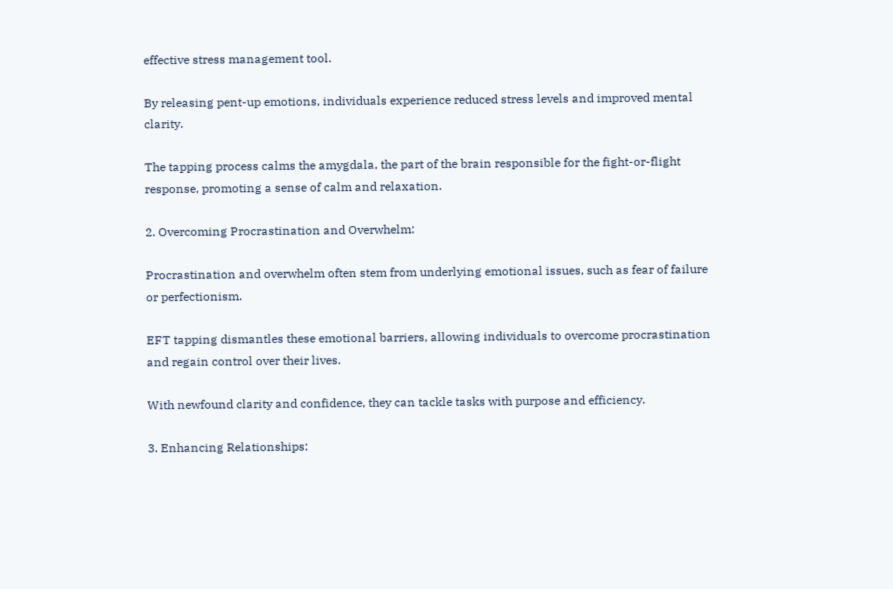effective stress management tool.

By releasing pent-up emotions, individuals experience reduced stress levels and improved mental clarity.

The tapping process calms the amygdala, the part of the brain responsible for the fight-or-flight response, promoting a sense of calm and relaxation.

2. Overcoming Procrastination and Overwhelm:

Procrastination and overwhelm often stem from underlying emotional issues, such as fear of failure or perfectionism.

EFT tapping dismantles these emotional barriers, allowing individuals to overcome procrastination and regain control over their lives.

With newfound clarity and confidence, they can tackle tasks with purpose and efficiency.

3. Enhancing Relationships: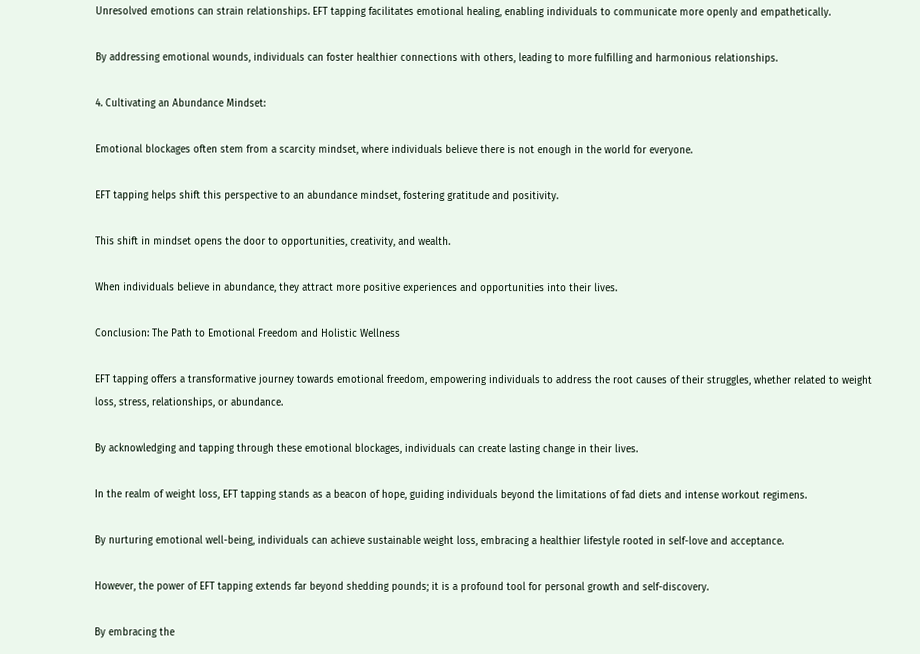Unresolved emotions can strain relationships. EFT tapping facilitates emotional healing, enabling individuals to communicate more openly and empathetically.

By addressing emotional wounds, individuals can foster healthier connections with others, leading to more fulfilling and harmonious relationships.

4. Cultivating an Abundance Mindset:

Emotional blockages often stem from a scarcity mindset, where individuals believe there is not enough in the world for everyone.

EFT tapping helps shift this perspective to an abundance mindset, fostering gratitude and positivity.

This shift in mindset opens the door to opportunities, creativity, and wealth.

When individuals believe in abundance, they attract more positive experiences and opportunities into their lives.

Conclusion: The Path to Emotional Freedom and Holistic Wellness

EFT tapping offers a transformative journey towards emotional freedom, empowering individuals to address the root causes of their struggles, whether related to weight loss, stress, relationships, or abundance.

By acknowledging and tapping through these emotional blockages, individuals can create lasting change in their lives.

In the realm of weight loss, EFT tapping stands as a beacon of hope, guiding individuals beyond the limitations of fad diets and intense workout regimens.

By nurturing emotional well-being, individuals can achieve sustainable weight loss, embracing a healthier lifestyle rooted in self-love and acceptance.

However, the power of EFT tapping extends far beyond shedding pounds; it is a profound tool for personal growth and self-discovery.

By embracing the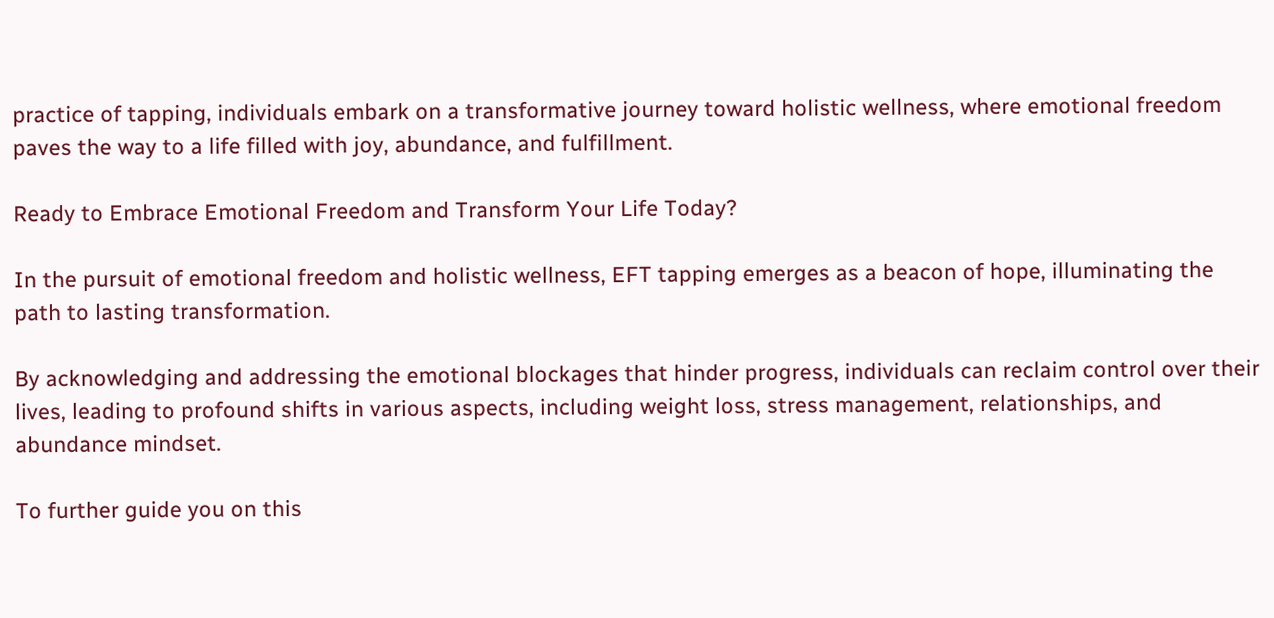practice of tapping, individuals embark on a transformative journey toward holistic wellness, where emotional freedom paves the way to a life filled with joy, abundance, and fulfillment.

Ready to Embrace Emotional Freedom and Transform Your Life Today?

In the pursuit of emotional freedom and holistic wellness, EFT tapping emerges as a beacon of hope, illuminating the path to lasting transformation.

By acknowledging and addressing the emotional blockages that hinder progress, individuals can reclaim control over their lives, leading to profound shifts in various aspects, including weight loss, stress management, relationships, and abundance mindset.

To further guide you on this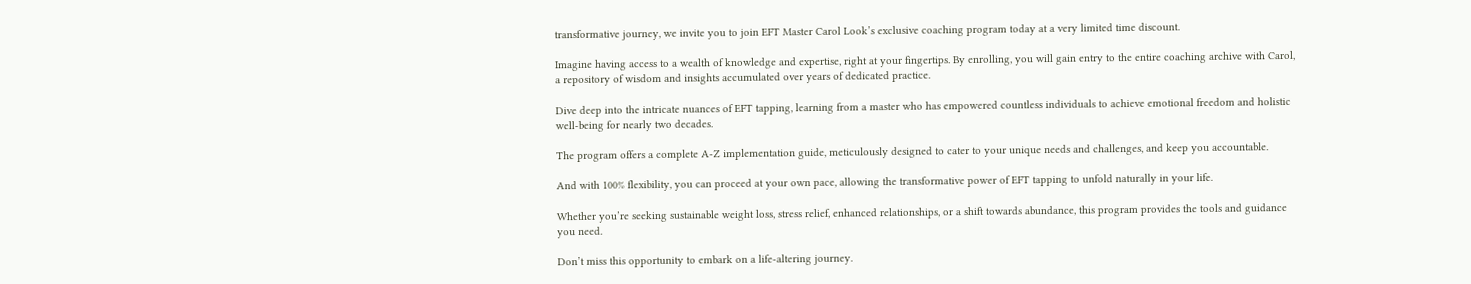transformative journey, we invite you to join EFT Master Carol Look’s exclusive coaching program today at a very limited time discount.

Imagine having access to a wealth of knowledge and expertise, right at your fingertips. By enrolling, you will gain entry to the entire coaching archive with Carol, a repository of wisdom and insights accumulated over years of dedicated practice.

Dive deep into the intricate nuances of EFT tapping, learning from a master who has empowered countless individuals to achieve emotional freedom and holistic well-being for nearly two decades.

The program offers a complete A-Z implementation guide, meticulously designed to cater to your unique needs and challenges, and keep you accountable.

And with 100% flexibility, you can proceed at your own pace, allowing the transformative power of EFT tapping to unfold naturally in your life.

Whether you’re seeking sustainable weight loss, stress relief, enhanced relationships, or a shift towards abundance, this program provides the tools and guidance you need.

Don’t miss this opportunity to embark on a life-altering journey.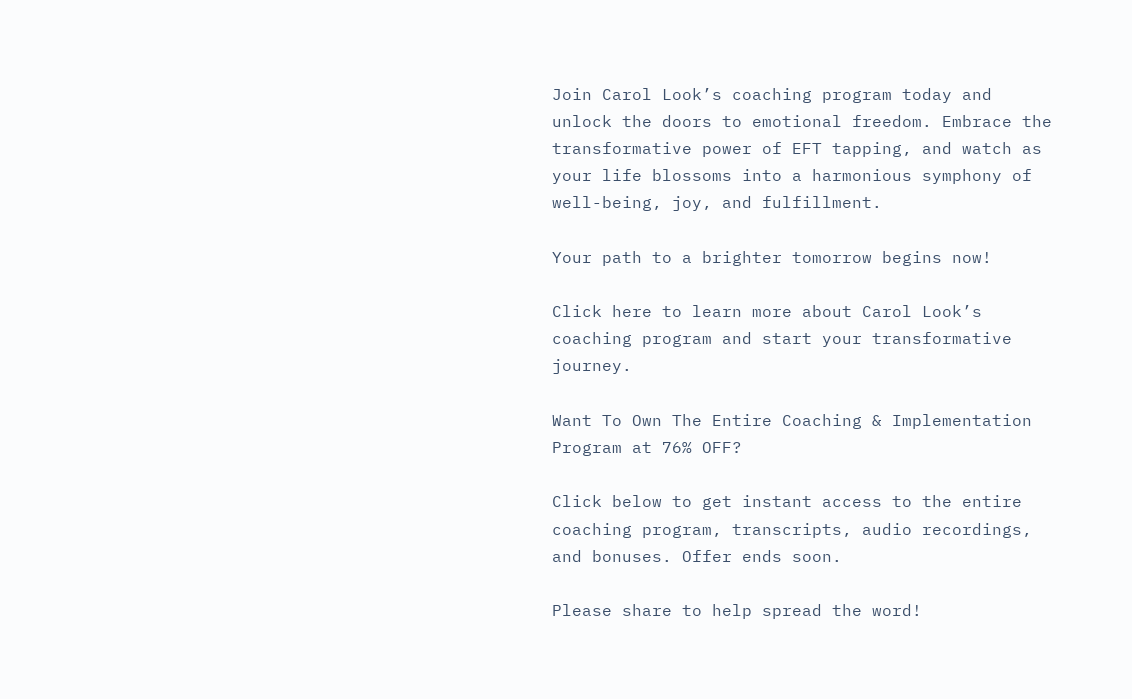Join Carol Look’s coaching program today and unlock the doors to emotional freedom. Embrace the transformative power of EFT tapping, and watch as your life blossoms into a harmonious symphony of well-being, joy, and fulfillment.

Your path to a brighter tomorrow begins now!

Click here to learn more about Carol Look’s coaching program and start your transformative journey.

Want To Own The Entire Coaching & Implementation Program at 76% OFF?

Click below to get instant access to the entire coaching program, transcripts, audio recordings, and bonuses. Offer ends soon.

Please share to help spread the word!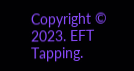Copyright © 2023. EFT Tapping.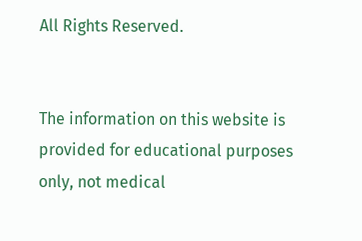All Rights Reserved.


The information on this website is provided for educational purposes only, not medical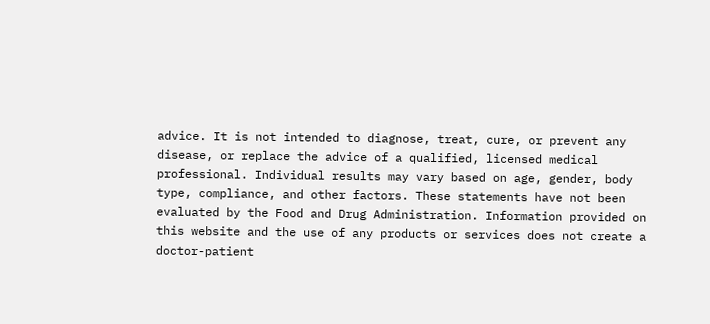advice. It is not intended to diagnose, treat, cure, or prevent any disease, or replace the advice of a qualified, licensed medical professional. Individual results may vary based on age, gender, body type, compliance, and other factors. These statements have not been evaluated by the Food and Drug Administration. Information provided on this website and the use of any products or services does not create a doctor-patient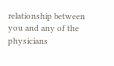relationship between you and any of the physicians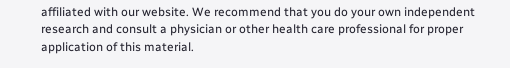affiliated with our website. We recommend that you do your own independent research and consult a physician or other health care professional for proper application of this material.